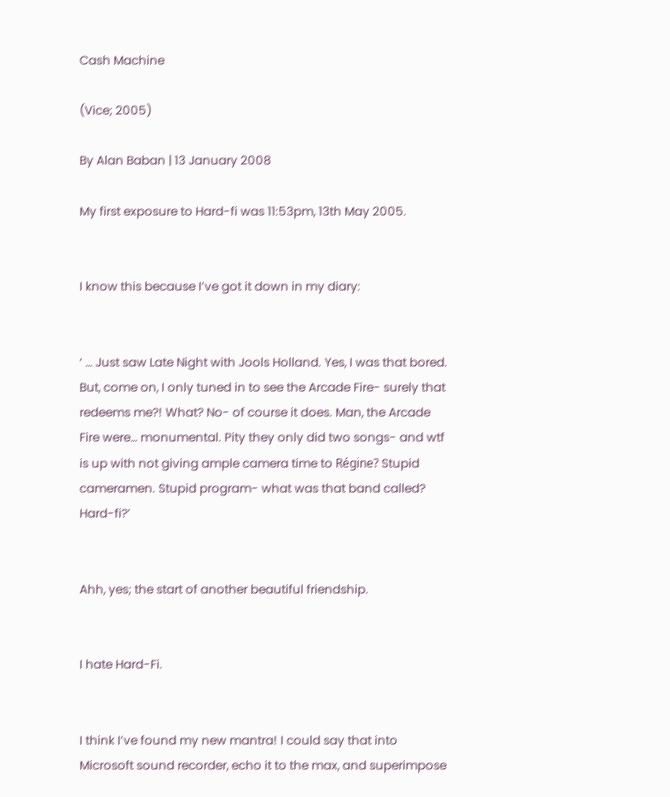Cash Machine

(Vice; 2005)

By Alan Baban | 13 January 2008

My first exposure to Hard-fi was 11:53pm, 13th May 2005.


I know this because I’ve got it down in my diary:


‘ … Just saw Late Night with Jools Holland. Yes, I was that bored. But, come on, I only tuned in to see the Arcade Fire- surely that redeems me?! What? No- of course it does. Man, the Arcade Fire were… monumental. Pity they only did two songs- and wtf is up with not giving ample camera time to Régine? Stupid cameramen. Stupid program- what was that band called? Hard-fi?’


Ahh, yes; the start of another beautiful friendship.


I hate Hard-Fi.


I think I’ve found my new mantra! I could say that into Microsoft sound recorder, echo it to the max, and superimpose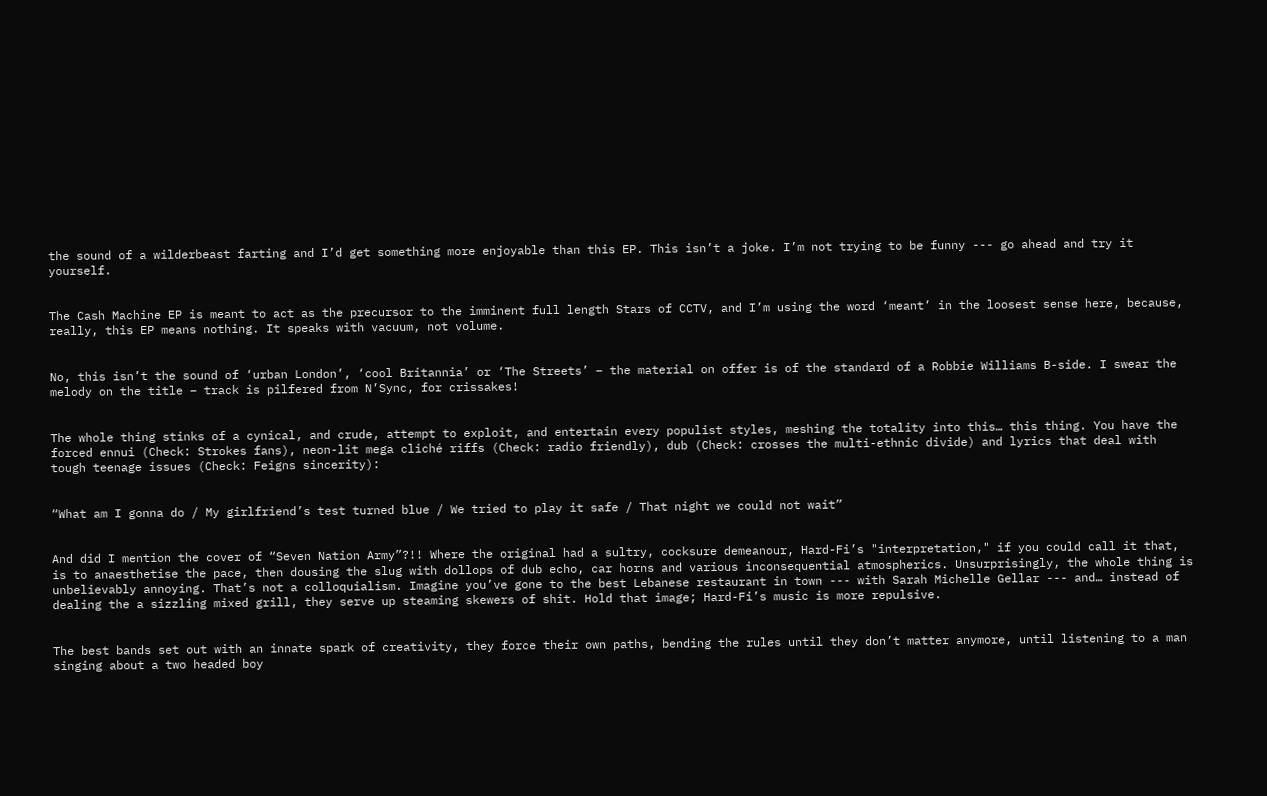the sound of a wilderbeast farting and I’d get something more enjoyable than this EP. This isn’t a joke. I’m not trying to be funny --- go ahead and try it yourself.


The Cash Machine EP is meant to act as the precursor to the imminent full length Stars of CCTV, and I’m using the word ‘meant’ in the loosest sense here, because, really, this EP means nothing. It speaks with vacuum, not volume.


No, this isn’t the sound of ‘urban London’, ‘cool Britannia’ or ‘The Streets’ – the material on offer is of the standard of a Robbie Williams B-side. I swear the melody on the title – track is pilfered from N’Sync, for crissakes!


The whole thing stinks of a cynical, and crude, attempt to exploit, and entertain every populist styles, meshing the totality into this… this thing. You have the forced ennui (Check: Strokes fans), neon-lit mega cliché riffs (Check: radio friendly), dub (Check: crosses the multi-ethnic divide) and lyrics that deal with tough teenage issues (Check: Feigns sincerity):


“What am I gonna do / My girlfriend’s test turned blue / We tried to play it safe / That night we could not wait”


And did I mention the cover of “Seven Nation Army”?!! Where the original had a sultry, cocksure demeanour, Hard-Fi’s "interpretation," if you could call it that, is to anaesthetise the pace, then dousing the slug with dollops of dub echo, car horns and various inconsequential atmospherics. Unsurprisingly, the whole thing is unbelievably annoying. That’s not a colloquialism. Imagine you’ve gone to the best Lebanese restaurant in town --- with Sarah Michelle Gellar --- and… instead of dealing the a sizzling mixed grill, they serve up steaming skewers of shit. Hold that image; Hard-Fi’s music is more repulsive.


The best bands set out with an innate spark of creativity, they force their own paths, bending the rules until they don’t matter anymore, until listening to a man singing about a two headed boy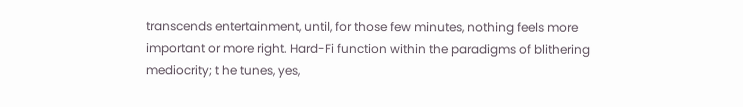transcends entertainment, until, for those few minutes, nothing feels more important or more right. Hard-Fi function within the paradigms of blithering mediocrity; t he tunes, yes,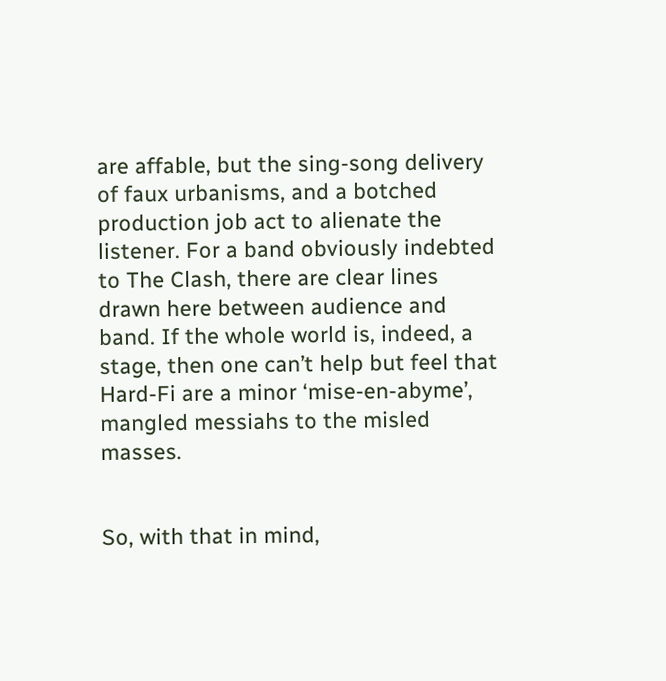are affable, but the sing-song delivery of faux urbanisms, and a botched production job act to alienate the listener. For a band obviously indebted to The Clash, there are clear lines drawn here between audience and band. If the whole world is, indeed, a stage, then one can’t help but feel that Hard-Fi are a minor ‘mise-en-abyme’, mangled messiahs to the misled masses.


So, with that in mind,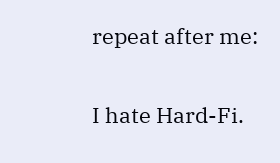repeat after me:


I hate Hard-Fi.